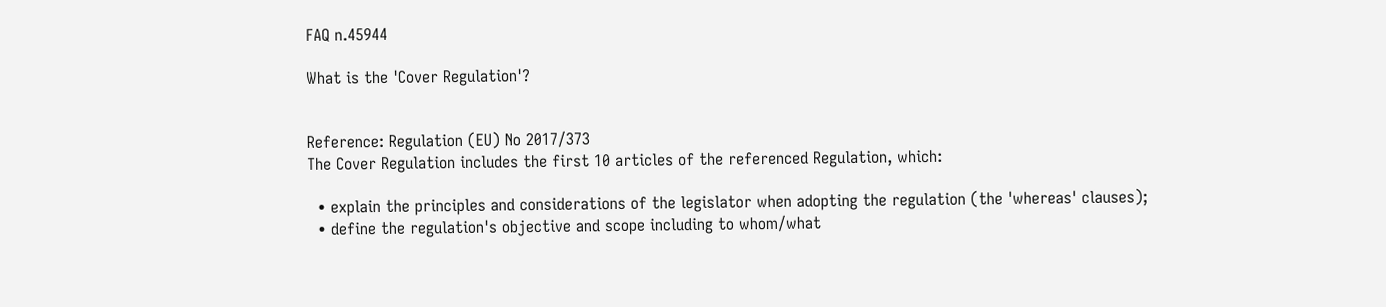FAQ n.45944

What is the 'Cover Regulation'?


Reference: Regulation (EU) No 2017/373
The Cover Regulation includes the first 10 articles of the referenced Regulation, which:

  • explain the principles and considerations of the legislator when adopting the regulation (the 'whereas' clauses);
  • define the regulation's objective and scope including to whom/what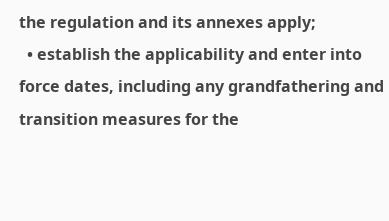the regulation and its annexes apply;
  • establish the applicability and enter into force dates, including any grandfathering and transition measures for the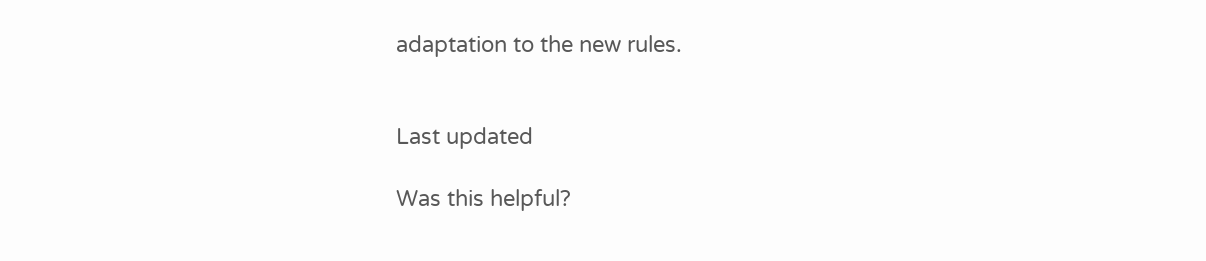adaptation to the new rules.


Last updated

Was this helpful?